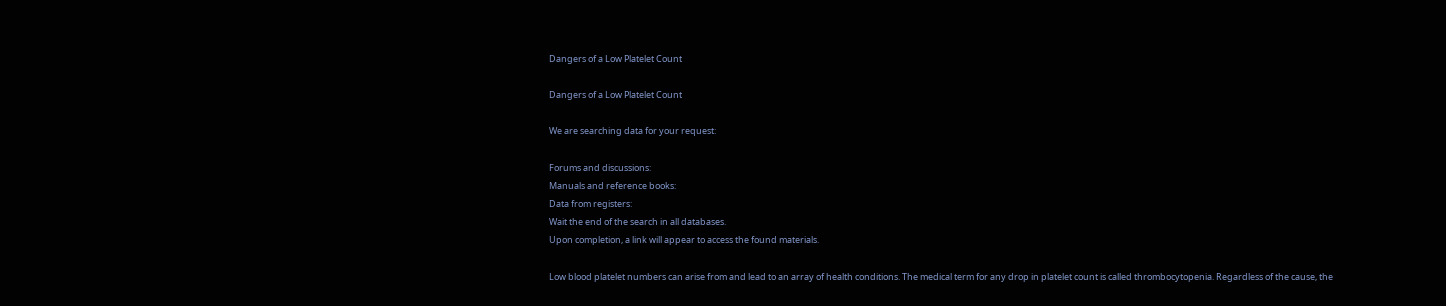Dangers of a Low Platelet Count

Dangers of a Low Platelet Count

We are searching data for your request:

Forums and discussions:
Manuals and reference books:
Data from registers:
Wait the end of the search in all databases.
Upon completion, a link will appear to access the found materials.

Low blood platelet numbers can arise from and lead to an array of health conditions. The medical term for any drop in platelet count is called thrombocytopenia. Regardless of the cause, the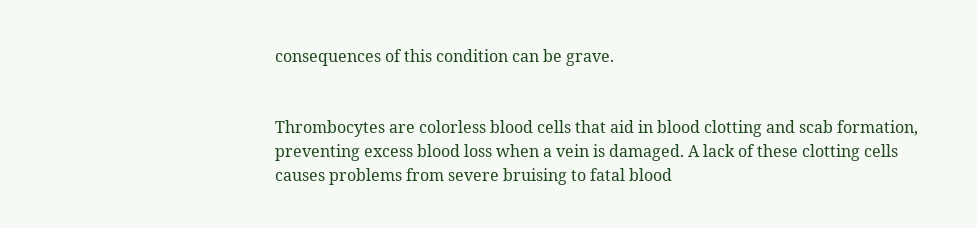consequences of this condition can be grave.


Thrombocytes are colorless blood cells that aid in blood clotting and scab formation, preventing excess blood loss when a vein is damaged. A lack of these clotting cells causes problems from severe bruising to fatal blood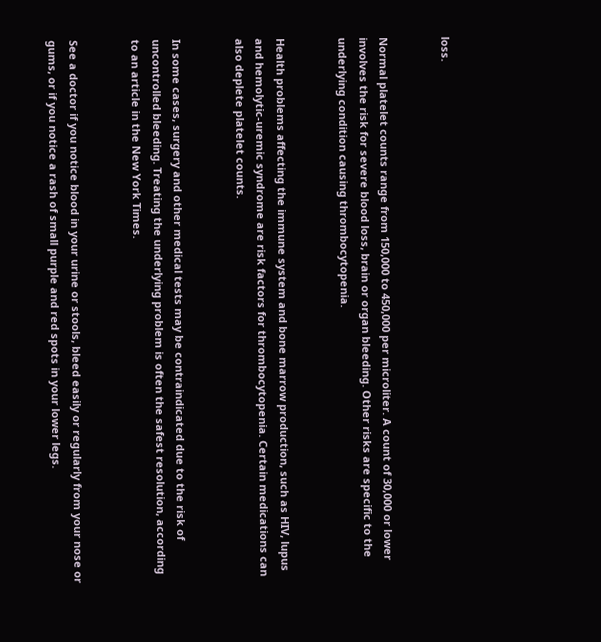loss.


Normal platelet counts range from 150,000 to 450,000 per microliter. A count of 30,000 or lower involves the risk for severe blood loss, brain or organ bleeding. Other risks are specific to the underlying condition causing thrombocytopenia.


Health problems affecting the immune system and bone marrow production, such as HIV, lupus and hemolytic-uremic syndrome are risk factors for thrombocytopenia. Certain medications can also deplete platelet counts.


In some cases, surgery and other medical tests may be contraindicated due to the risk of uncontrolled bleeding. Treating the underlying problem is often the safest resolution, according to an article in the New York Times.


See a doctor if you notice blood in your urine or stools, bleed easily or regularly from your nose or gums, or if you notice a rash of small purple and red spots in your lower legs.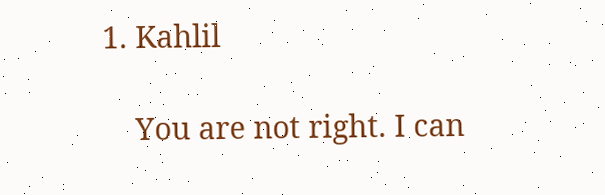1. Kahlil

    You are not right. I can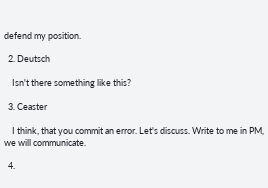defend my position.

  2. Deutsch

    Isn't there something like this?

  3. Ceaster

    I think, that you commit an error. Let's discuss. Write to me in PM, we will communicate.

  4.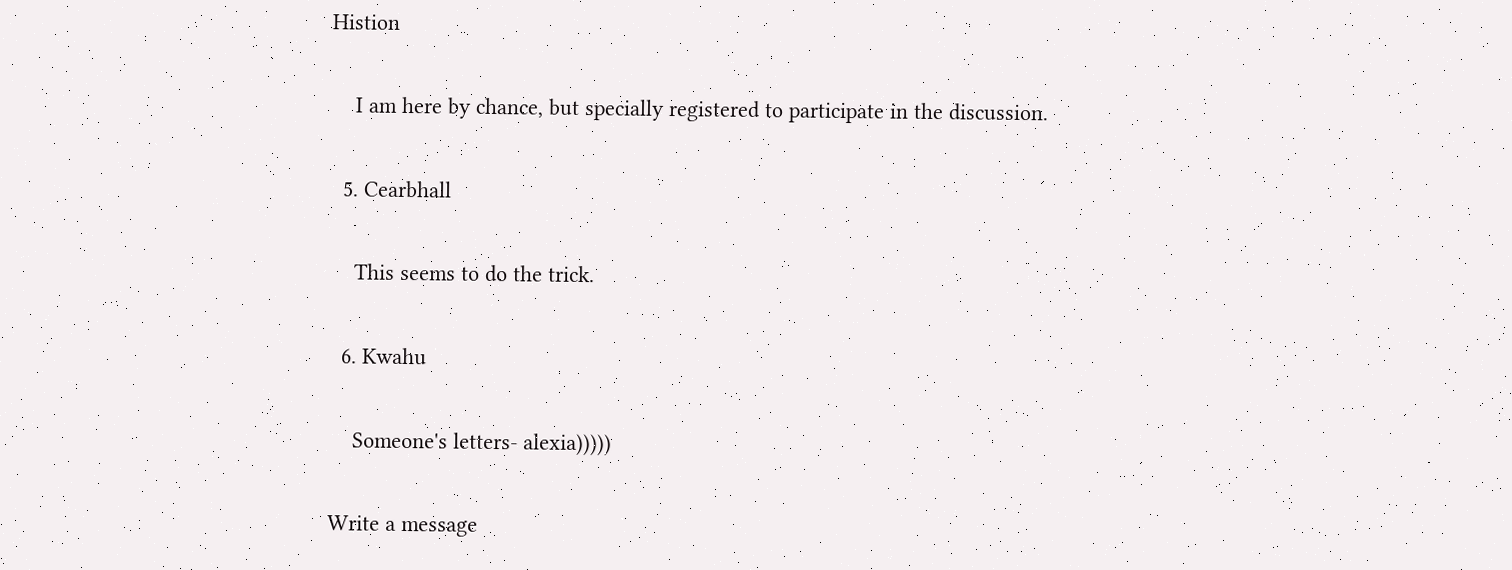Histion

    I am here by chance, but specially registered to participate in the discussion.

  5. Cearbhall

    This seems to do the trick.

  6. Kwahu

    Someone's letters- alexia)))))

Write a message